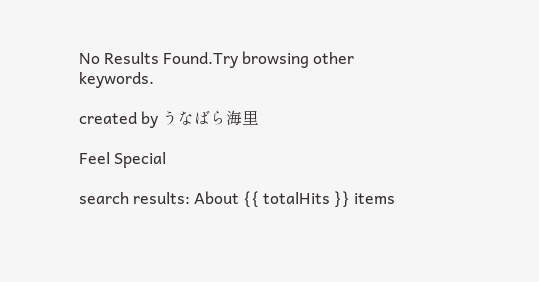No Results Found.Try browsing other keywords.

created by うなばら海里

Feel Special

search results: About {{ totalHits }} items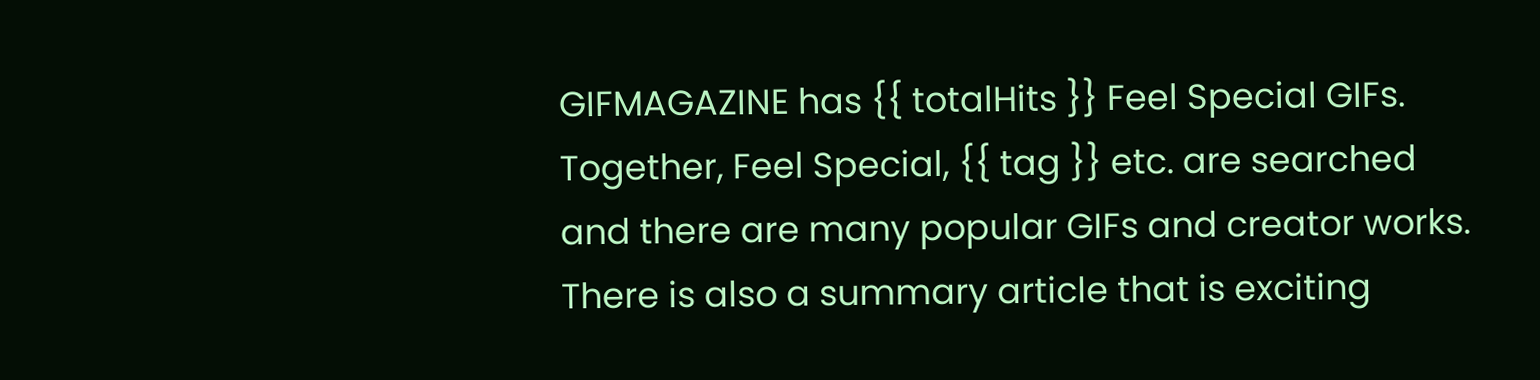GIFMAGAZINE has {{ totalHits }} Feel Special GIFs. Together, Feel Special, {{ tag }} etc. are searched and there are many popular GIFs and creator works. There is also a summary article that is exciting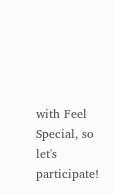with Feel Special, so let's participate!